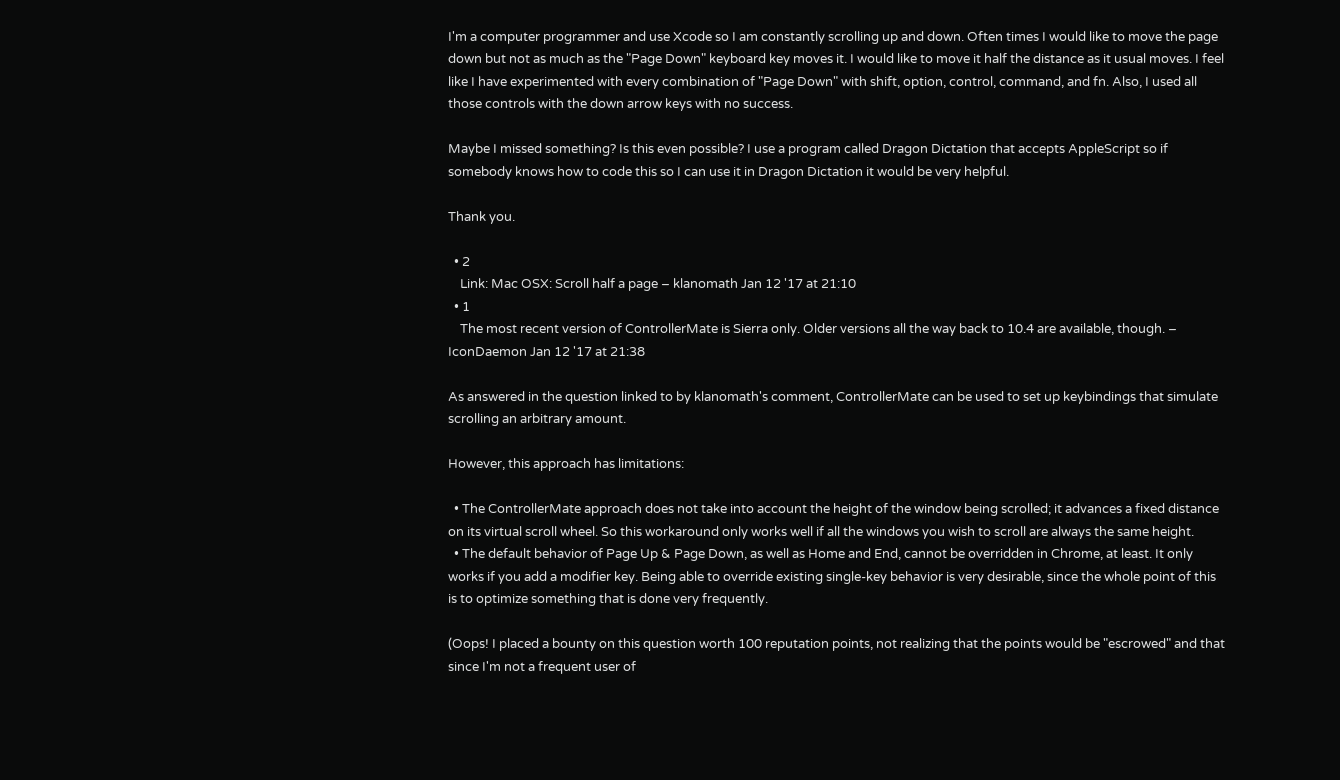I'm a computer programmer and use Xcode so I am constantly scrolling up and down. Often times I would like to move the page down but not as much as the "Page Down" keyboard key moves it. I would like to move it half the distance as it usual moves. I feel like I have experimented with every combination of "Page Down" with shift, option, control, command, and fn. Also, I used all those controls with the down arrow keys with no success.

Maybe I missed something? Is this even possible? I use a program called Dragon Dictation that accepts AppleScript so if somebody knows how to code this so I can use it in Dragon Dictation it would be very helpful.

Thank you.

  • 2
    Link: Mac OSX: Scroll half a page – klanomath Jan 12 '17 at 21:10
  • 1
    The most recent version of ControllerMate is Sierra only. Older versions all the way back to 10.4 are available, though. – IconDaemon Jan 12 '17 at 21:38

As answered in the question linked to by klanomath's comment, ControllerMate can be used to set up keybindings that simulate scrolling an arbitrary amount.

However, this approach has limitations:

  • The ControllerMate approach does not take into account the height of the window being scrolled; it advances a fixed distance on its virtual scroll wheel. So this workaround only works well if all the windows you wish to scroll are always the same height.
  • The default behavior of Page Up & Page Down, as well as Home and End, cannot be overridden in Chrome, at least. It only works if you add a modifier key. Being able to override existing single-key behavior is very desirable, since the whole point of this is to optimize something that is done very frequently.

(Oops! I placed a bounty on this question worth 100 reputation points, not realizing that the points would be "escrowed" and that since I'm not a frequent user of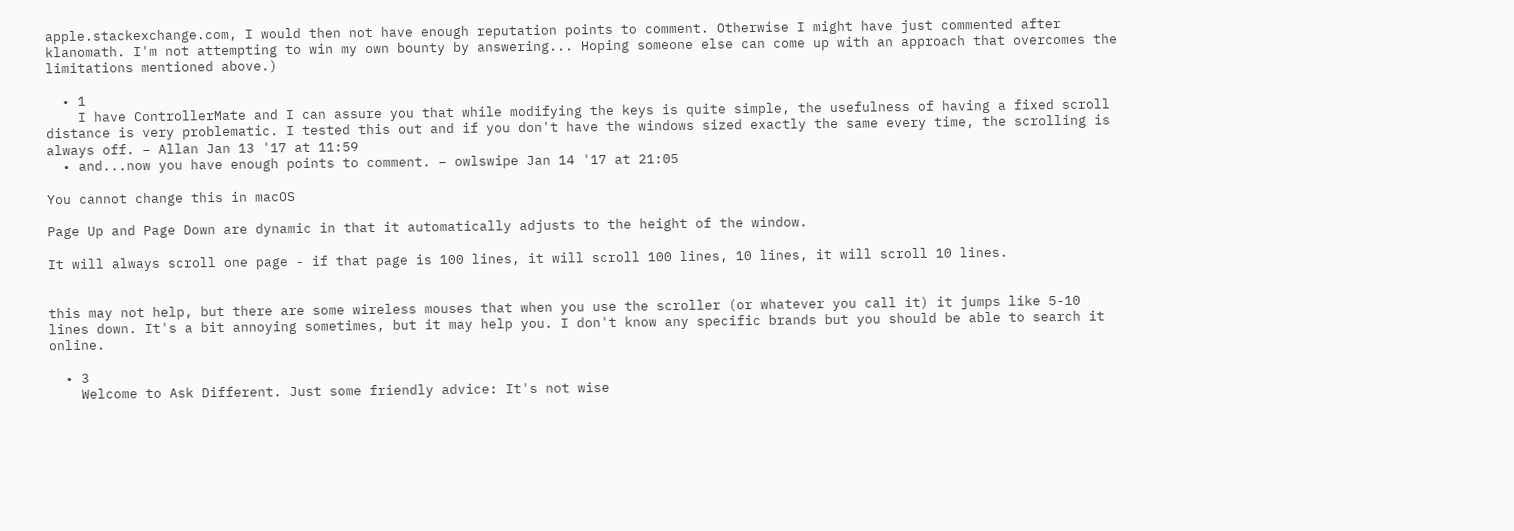apple.stackexchange.com, I would then not have enough reputation points to comment. Otherwise I might have just commented after klanomath. I'm not attempting to win my own bounty by answering... Hoping someone else can come up with an approach that overcomes the limitations mentioned above.)

  • 1
    I have ControllerMate and I can assure you that while modifying the keys is quite simple, the usefulness of having a fixed scroll distance is very problematic. I tested this out and if you don't have the windows sized exactly the same every time, the scrolling is always off. – Allan Jan 13 '17 at 11:59
  • and...now you have enough points to comment. – owlswipe Jan 14 '17 at 21:05

You cannot change this in macOS

Page Up and Page Down are dynamic in that it automatically adjusts to the height of the window.

It will always scroll one page - if that page is 100 lines, it will scroll 100 lines, 10 lines, it will scroll 10 lines.


this may not help, but there are some wireless mouses that when you use the scroller (or whatever you call it) it jumps like 5-10 lines down. It's a bit annoying sometimes, but it may help you. I don't know any specific brands but you should be able to search it online.

  • 3
    Welcome to Ask Different. Just some friendly advice: It's not wise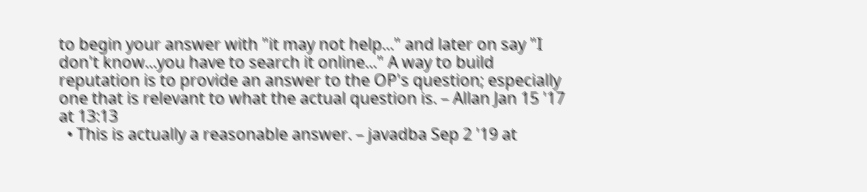to begin your answer with "it may not help..." and later on say "I don't know...you have to search it online..." A way to build reputation is to provide an answer to the OP's question; especially one that is relevant to what the actual question is. – Allan Jan 15 '17 at 13:13
  • This is actually a reasonable answer. – javadba Sep 2 '19 at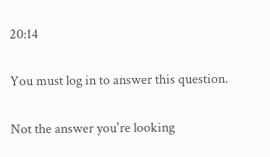20:14

You must log in to answer this question.

Not the answer you're looking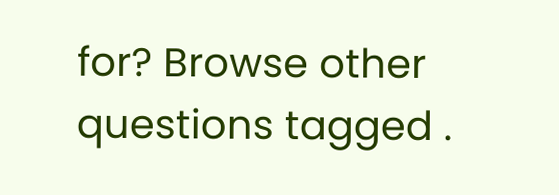for? Browse other questions tagged .